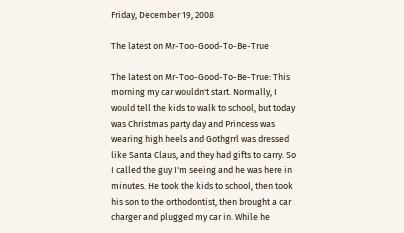Friday, December 19, 2008

The latest on Mr-Too-Good-To-Be-True

The latest on Mr-Too-Good-To-Be-True: This morning my car wouldn't start. Normally, I would tell the kids to walk to school, but today was Christmas party day and Princess was wearing high heels and Gothgrrl was dressed like Santa Claus, and they had gifts to carry. So I called the guy I'm seeing and he was here in minutes. He took the kids to school, then took his son to the orthodontist, then brought a car charger and plugged my car in. While he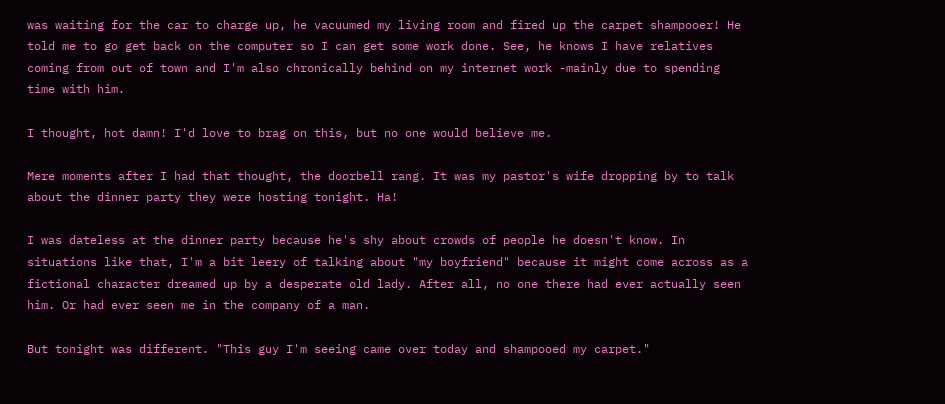was waiting for the car to charge up, he vacuumed my living room and fired up the carpet shampooer! He told me to go get back on the computer so I can get some work done. See, he knows I have relatives coming from out of town and I'm also chronically behind on my internet work -mainly due to spending time with him.

I thought, hot damn! I'd love to brag on this, but no one would believe me.

Mere moments after I had that thought, the doorbell rang. It was my pastor's wife dropping by to talk about the dinner party they were hosting tonight. Ha!

I was dateless at the dinner party because he's shy about crowds of people he doesn't know. In situations like that, I'm a bit leery of talking about "my boyfriend" because it might come across as a fictional character dreamed up by a desperate old lady. After all, no one there had ever actually seen him. Or had ever seen me in the company of a man.

But tonight was different. "This guy I'm seeing came over today and shampooed my carpet."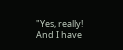"Yes, really! And I have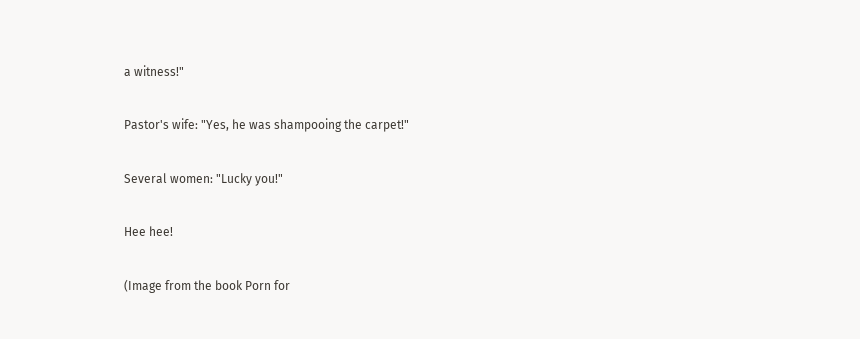a witness!"

Pastor's wife: "Yes, he was shampooing the carpet!"

Several women: "Lucky you!"

Hee hee!

(Image from the book Porn for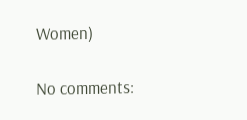Women)

No comments: